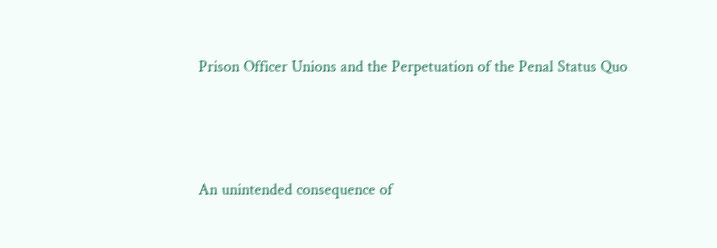Prison Officer Unions and the Perpetuation of the Penal Status Quo



An unintended consequence of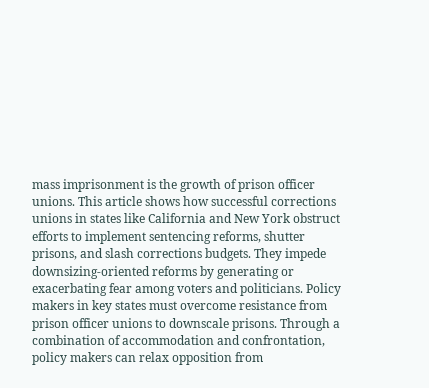mass imprisonment is the growth of prison officer unions. This article shows how successful corrections unions in states like California and New York obstruct efforts to implement sentencing reforms, shutter prisons, and slash corrections budgets. They impede downsizing-oriented reforms by generating or exacerbating fear among voters and politicians. Policy makers in key states must overcome resistance from prison officer unions to downscale prisons. Through a combination of accommodation and confrontation, policy makers can relax opposition from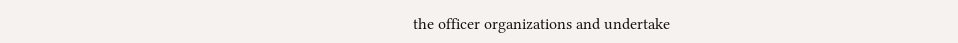the officer organizations and undertake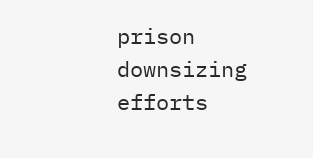prison downsizing efforts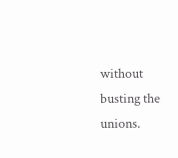without busting the unions.